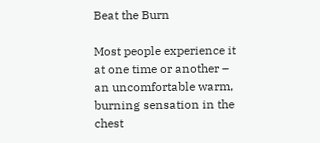Beat the Burn

Most people experience it at one time or another – an uncomfortable warm, burning sensation in the chest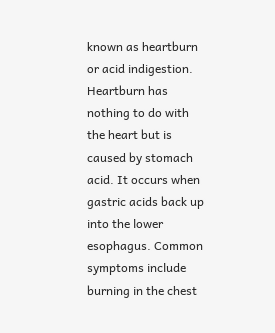known as heartburn or acid indigestion. Heartburn has nothing to do with the heart but is caused by stomach acid. It occurs when gastric acids back up into the lower esophagus. Common symptoms include burning in the chest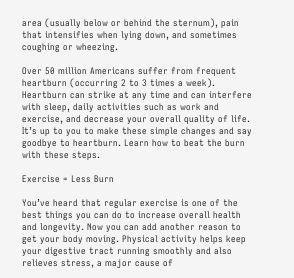area (usually below or behind the sternum), pain that intensifies when lying down, and sometimes coughing or wheezing.

Over 50 million Americans suffer from frequent heartburn (occurring 2 to 3 times a week). Heartburn can strike at any time and can interfere with sleep, daily activities such as work and exercise, and decrease your overall quality of life. It’s up to you to make these simple changes and say goodbye to heartburn. Learn how to beat the burn with these steps.

Exercise = Less Burn

You’ve heard that regular exercise is one of the best things you can do to increase overall health and longevity. Now you can add another reason to get your body moving. Physical activity helps keep your digestive tract running smoothly and also relieves stress, a major cause of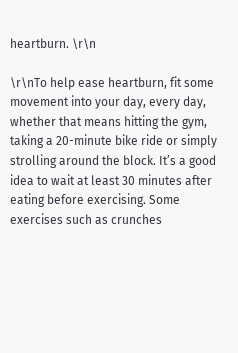heartburn. \r\n

\r\nTo help ease heartburn, fit some movement into your day, every day, whether that means hitting the gym, taking a 20-minute bike ride or simply strolling around the block. It’s a good idea to wait at least 30 minutes after eating before exercising. Some exercises such as crunches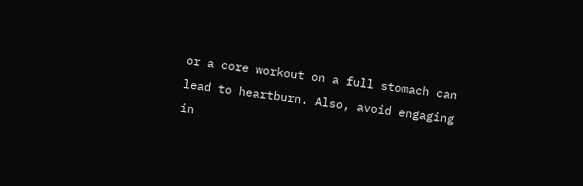or a core workout on a full stomach can lead to heartburn. Also, avoid engaging in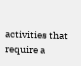activities that require a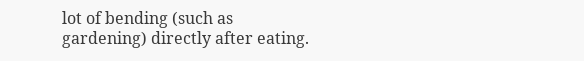lot of bending (such as gardening) directly after eating.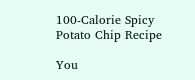100-Calorie Spicy Potato Chip Recipe

You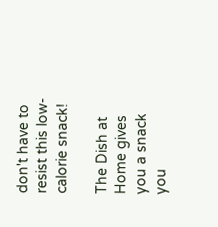don't have to resist this low-calorie snack!

The Dish at Home gives you a snack you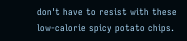don't have to resist with these low-calorie spicy potato chips.